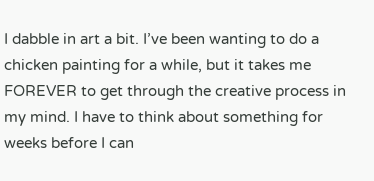I dabble in art a bit. I’ve been wanting to do a chicken painting for a while, but it takes me FOREVER to get through the creative process in my mind. I have to think about something for weeks before I can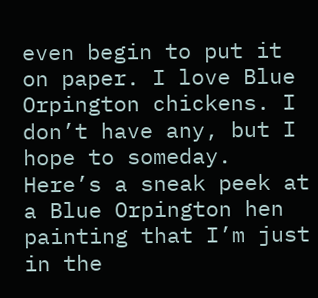even begin to put it on paper. I love Blue Orpington chickens. I don’t have any, but I hope to someday. Here’s a sneak peek at a Blue Orpington hen painting that I’m just in the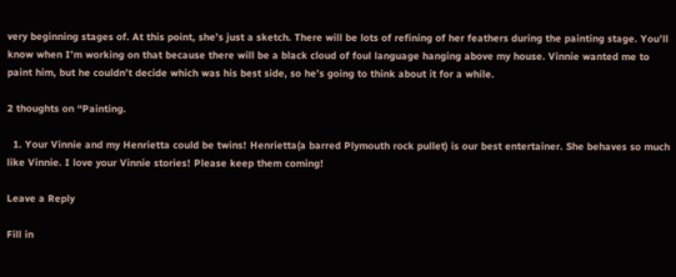very beginning stages of. At this point, she’s just a sketch. There will be lots of refining of her feathers during the painting stage. You’ll know when I’m working on that because there will be a black cloud of foul language hanging above my house. Vinnie wanted me to paint him, but he couldn’t decide which was his best side, so he’s going to think about it for a while.

2 thoughts on “Painting.

  1. Your Vinnie and my Henrietta could be twins! Henrietta(a barred Plymouth rock pullet) is our best entertainer. She behaves so much like Vinnie. I love your Vinnie stories! Please keep them coming!

Leave a Reply

Fill in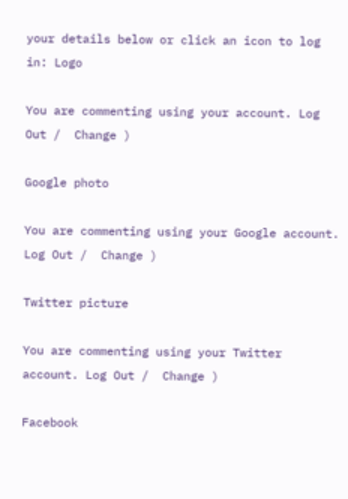your details below or click an icon to log in: Logo

You are commenting using your account. Log Out /  Change )

Google photo

You are commenting using your Google account. Log Out /  Change )

Twitter picture

You are commenting using your Twitter account. Log Out /  Change )

Facebook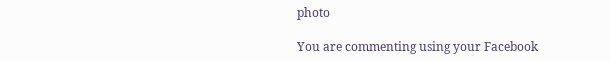photo

You are commenting using your Facebook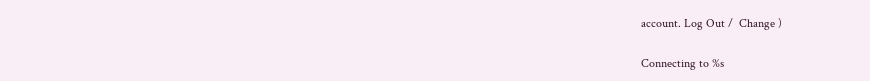account. Log Out /  Change )

Connecting to %s